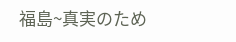福島~真実のため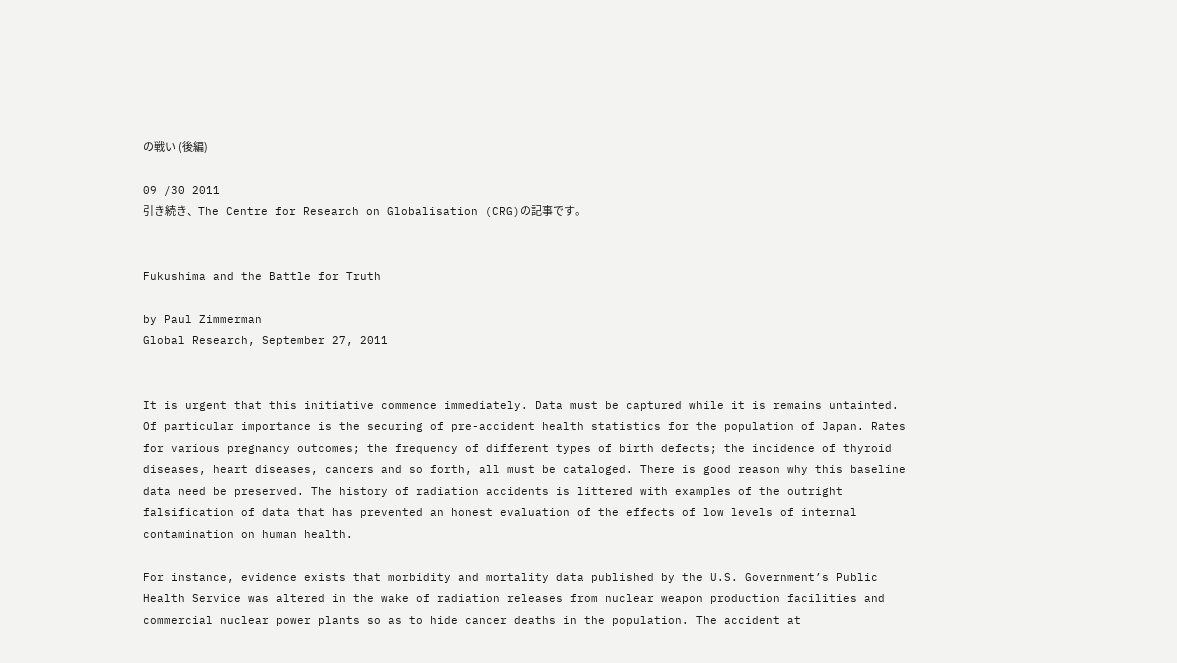の戦い (後編)

09 /30 2011
引き続き、The Centre for Research on Globalisation (CRG)の記事です。


Fukushima and the Battle for Truth

by Paul Zimmerman
Global Research, September 27, 2011


It is urgent that this initiative commence immediately. Data must be captured while it is remains untainted. Of particular importance is the securing of pre-accident health statistics for the population of Japan. Rates for various pregnancy outcomes; the frequency of different types of birth defects; the incidence of thyroid diseases, heart diseases, cancers and so forth, all must be cataloged. There is good reason why this baseline data need be preserved. The history of radiation accidents is littered with examples of the outright falsification of data that has prevented an honest evaluation of the effects of low levels of internal contamination on human health.

For instance, evidence exists that morbidity and mortality data published by the U.S. Government’s Public Health Service was altered in the wake of radiation releases from nuclear weapon production facilities and commercial nuclear power plants so as to hide cancer deaths in the population. The accident at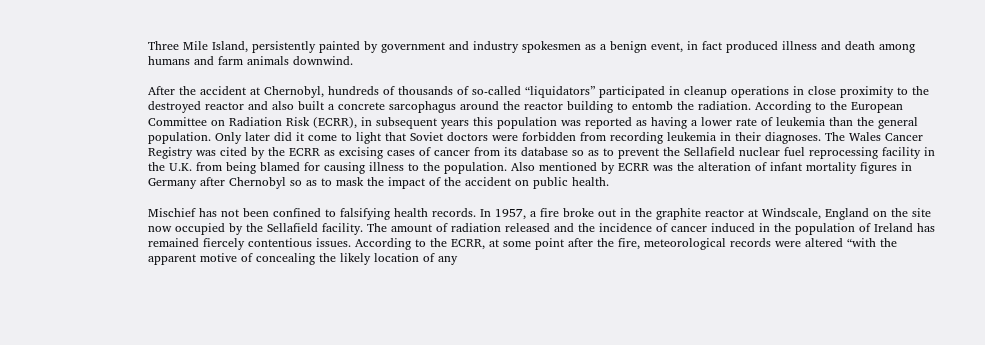Three Mile Island, persistently painted by government and industry spokesmen as a benign event, in fact produced illness and death among humans and farm animals downwind.

After the accident at Chernobyl, hundreds of thousands of so-called “liquidators” participated in cleanup operations in close proximity to the destroyed reactor and also built a concrete sarcophagus around the reactor building to entomb the radiation. According to the European Committee on Radiation Risk (ECRR), in subsequent years this population was reported as having a lower rate of leukemia than the general population. Only later did it come to light that Soviet doctors were forbidden from recording leukemia in their diagnoses. The Wales Cancer Registry was cited by the ECRR as excising cases of cancer from its database so as to prevent the Sellafield nuclear fuel reprocessing facility in the U.K. from being blamed for causing illness to the population. Also mentioned by ECRR was the alteration of infant mortality figures in Germany after Chernobyl so as to mask the impact of the accident on public health.

Mischief has not been confined to falsifying health records. In 1957, a fire broke out in the graphite reactor at Windscale, England on the site now occupied by the Sellafield facility. The amount of radiation released and the incidence of cancer induced in the population of Ireland has remained fiercely contentious issues. According to the ECRR, at some point after the fire, meteorological records were altered “with the apparent motive of concealing the likely location of any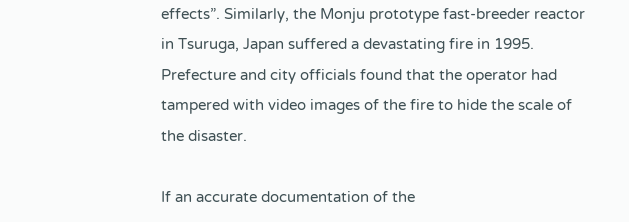effects”. Similarly, the Monju prototype fast-breeder reactor in Tsuruga, Japan suffered a devastating fire in 1995. Prefecture and city officials found that the operator had tampered with video images of the fire to hide the scale of the disaster.

If an accurate documentation of the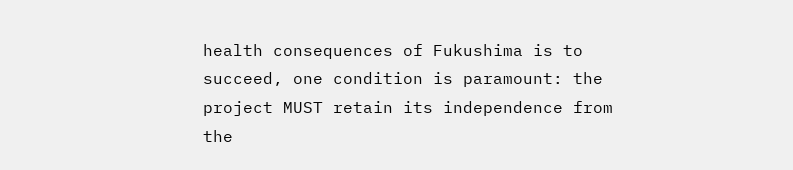health consequences of Fukushima is to succeed, one condition is paramount: the project MUST retain its independence from the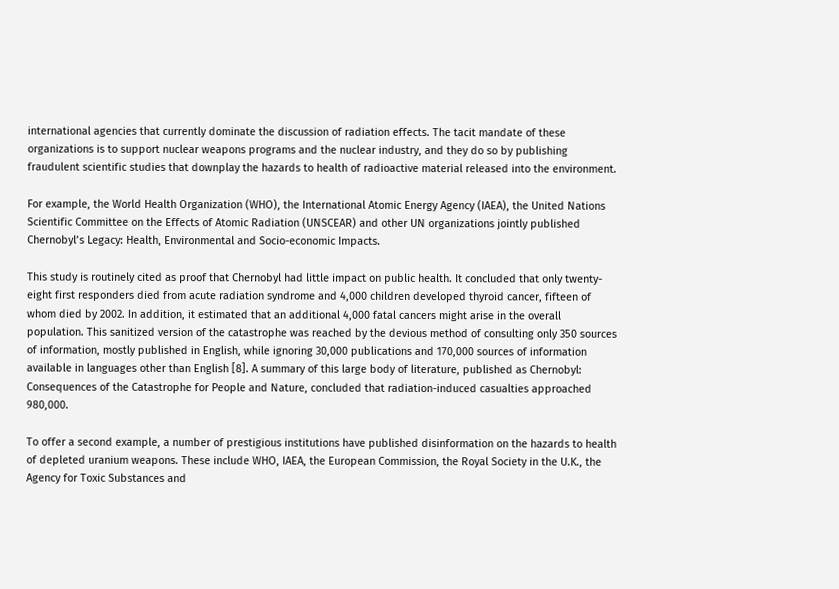international agencies that currently dominate the discussion of radiation effects. The tacit mandate of these organizations is to support nuclear weapons programs and the nuclear industry, and they do so by publishing fraudulent scientific studies that downplay the hazards to health of radioactive material released into the environment.

For example, the World Health Organization (WHO), the International Atomic Energy Agency (IAEA), the United Nations Scientific Committee on the Effects of Atomic Radiation (UNSCEAR) and other UN organizations jointly published Chernobyl’s Legacy: Health, Environmental and Socio-economic Impacts.

This study is routinely cited as proof that Chernobyl had little impact on public health. It concluded that only twenty-eight first responders died from acute radiation syndrome and 4,000 children developed thyroid cancer, fifteen of whom died by 2002. In addition, it estimated that an additional 4,000 fatal cancers might arise in the overall population. This sanitized version of the catastrophe was reached by the devious method of consulting only 350 sources of information, mostly published in English, while ignoring 30,000 publications and 170,000 sources of information available in languages other than English [8]. A summary of this large body of literature, published as Chernobyl: Consequences of the Catastrophe for People and Nature, concluded that radiation-induced casualties approached 980,000.

To offer a second example, a number of prestigious institutions have published disinformation on the hazards to health of depleted uranium weapons. These include WHO, IAEA, the European Commission, the Royal Society in the U.K., the Agency for Toxic Substances and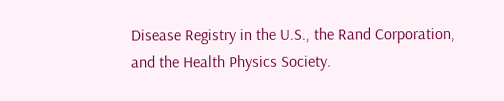Disease Registry in the U.S., the Rand Corporation, and the Health Physics Society.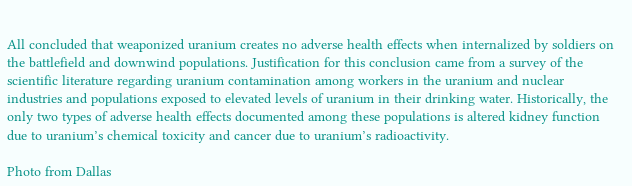All concluded that weaponized uranium creates no adverse health effects when internalized by soldiers on the battlefield and downwind populations. Justification for this conclusion came from a survey of the scientific literature regarding uranium contamination among workers in the uranium and nuclear industries and populations exposed to elevated levels of uranium in their drinking water. Historically, the only two types of adverse health effects documented among these populations is altered kidney function due to uranium’s chemical toxicity and cancer due to uranium’s radioactivity.

Photo from Dallas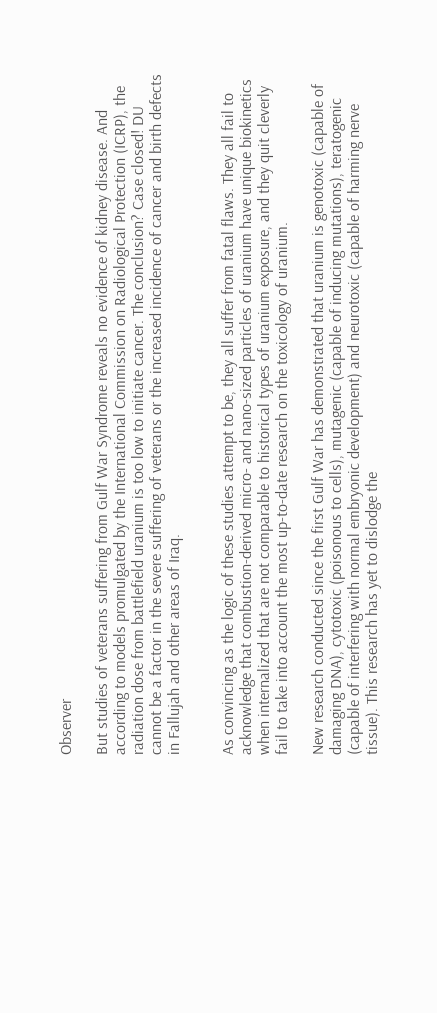Observer

But studies of veterans suffering from Gulf War Syndrome reveals no evidence of kidney disease. And according to models promulgated by the International Commission on Radiological Protection (ICRP), the radiation dose from battlefield uranium is too low to initiate cancer. The conclusion? Case closed! DU cannot be a factor in the severe suffering of veterans or the increased incidence of cancer and birth defects in Fallujah and other areas of Iraq.


As convincing as the logic of these studies attempt to be, they all suffer from fatal flaws. They all fail to acknowledge that combustion-derived micro- and nano-sized particles of uranium have unique biokinetics when internalized that are not comparable to historical types of uranium exposure, and they quit cleverly fail to take into account the most up-to-date research on the toxicology of uranium.

New research conducted since the first Gulf War has demonstrated that uranium is genotoxic (capable of damaging DNA), cytotoxic (poisonous to cells), mutagenic (capable of inducing mutations), teratogenic (capable of interfering with normal embryonic development) and neurotoxic (capable of harming nerve tissue). This research has yet to dislodge the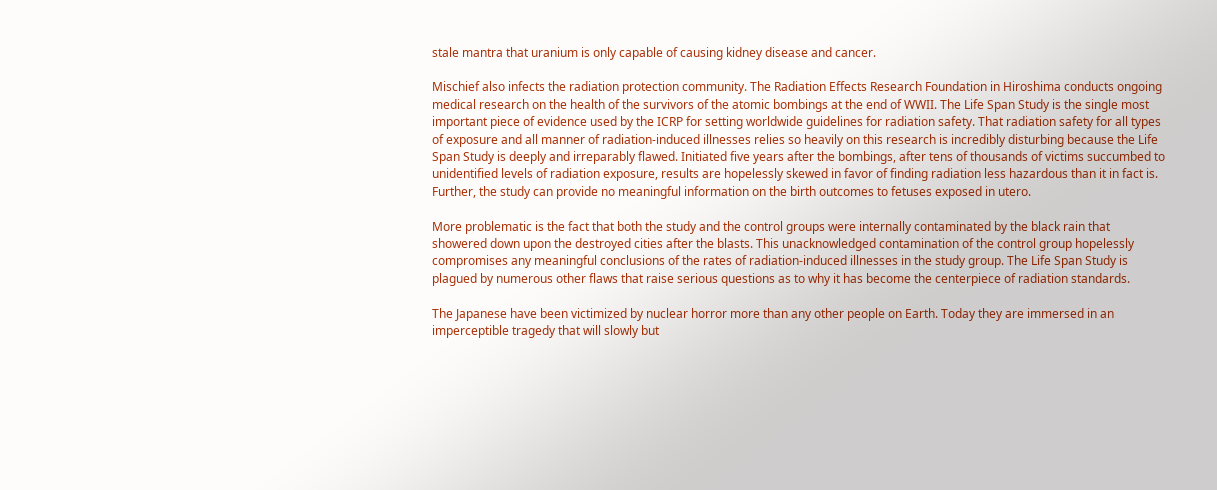stale mantra that uranium is only capable of causing kidney disease and cancer.

Mischief also infects the radiation protection community. The Radiation Effects Research Foundation in Hiroshima conducts ongoing medical research on the health of the survivors of the atomic bombings at the end of WWII. The Life Span Study is the single most important piece of evidence used by the ICRP for setting worldwide guidelines for radiation safety. That radiation safety for all types of exposure and all manner of radiation-induced illnesses relies so heavily on this research is incredibly disturbing because the Life Span Study is deeply and irreparably flawed. Initiated five years after the bombings, after tens of thousands of victims succumbed to unidentified levels of radiation exposure, results are hopelessly skewed in favor of finding radiation less hazardous than it in fact is. Further, the study can provide no meaningful information on the birth outcomes to fetuses exposed in utero.

More problematic is the fact that both the study and the control groups were internally contaminated by the black rain that showered down upon the destroyed cities after the blasts. This unacknowledged contamination of the control group hopelessly compromises any meaningful conclusions of the rates of radiation-induced illnesses in the study group. The Life Span Study is plagued by numerous other flaws that raise serious questions as to why it has become the centerpiece of radiation standards.

The Japanese have been victimized by nuclear horror more than any other people on Earth. Today they are immersed in an imperceptible tragedy that will slowly but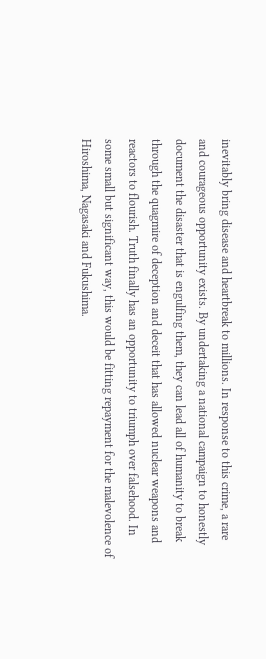inevitably bring disease and heartbreak to millions. In response to this crime, a rare and courageous opportunity exists. By undertaking a national campaign to honestly document the disaster that is engulfing them, they can lead all of humanity to break through the quagmire of deception and deceit that has allowed nuclear weapons and reactors to flourish. Truth finally has an opportunity to triumph over falsehood. In some small but significant way, this would be fitting repayment for the malevolence of Hiroshima, Nagasaki and Fukushima.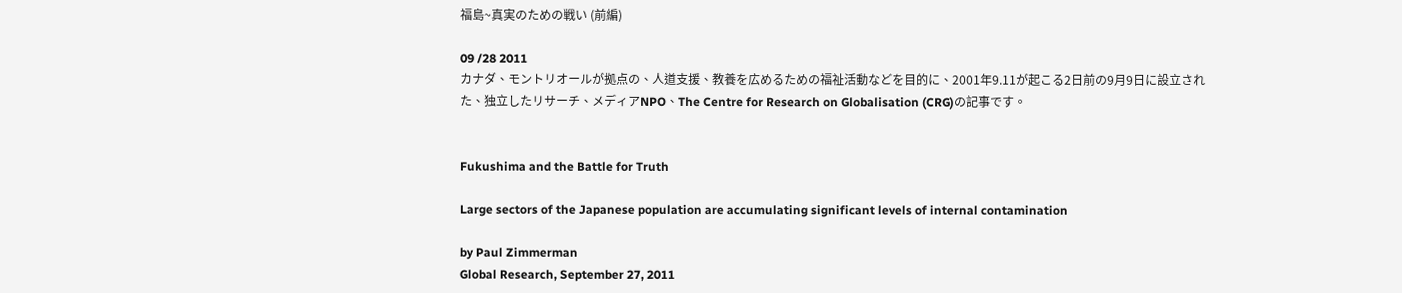福島~真実のための戦い (前編)

09 /28 2011
カナダ、モントリオールが拠点の、人道支援、教養を広めるための福祉活動などを目的に、2001年9.11が起こる2日前の9月9日に設立された、独立したリサーチ、メディアNPO、The Centre for Research on Globalisation (CRG)の記事です。


Fukushima and the Battle for Truth

Large sectors of the Japanese population are accumulating significant levels of internal contamination

by Paul Zimmerman
Global Research, September 27, 2011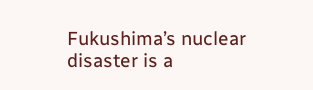Fukushima’s nuclear disaster is a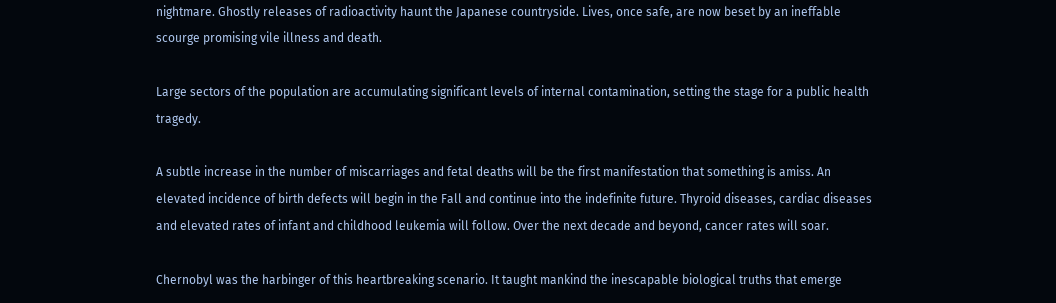nightmare. Ghostly releases of radioactivity haunt the Japanese countryside. Lives, once safe, are now beset by an ineffable scourge promising vile illness and death.

Large sectors of the population are accumulating significant levels of internal contamination, setting the stage for a public health tragedy.

A subtle increase in the number of miscarriages and fetal deaths will be the first manifestation that something is amiss. An elevated incidence of birth defects will begin in the Fall and continue into the indefinite future. Thyroid diseases, cardiac diseases and elevated rates of infant and childhood leukemia will follow. Over the next decade and beyond, cancer rates will soar.

Chernobyl was the harbinger of this heartbreaking scenario. It taught mankind the inescapable biological truths that emerge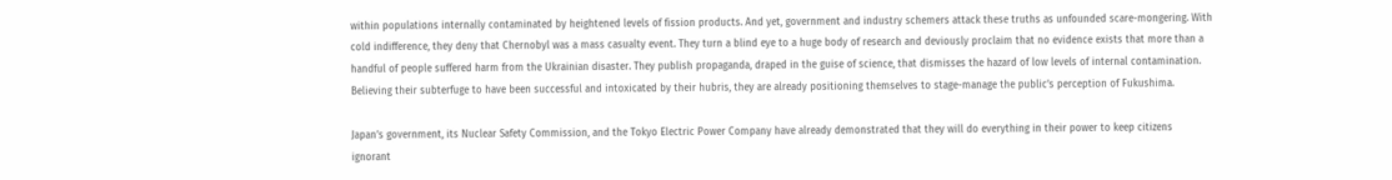within populations internally contaminated by heightened levels of fission products. And yet, government and industry schemers attack these truths as unfounded scare-mongering. With cold indifference, they deny that Chernobyl was a mass casualty event. They turn a blind eye to a huge body of research and deviously proclaim that no evidence exists that more than a handful of people suffered harm from the Ukrainian disaster. They publish propaganda, draped in the guise of science, that dismisses the hazard of low levels of internal contamination. Believing their subterfuge to have been successful and intoxicated by their hubris, they are already positioning themselves to stage-manage the public’s perception of Fukushima.

Japan’s government, its Nuclear Safety Commission, and the Tokyo Electric Power Company have already demonstrated that they will do everything in their power to keep citizens ignorant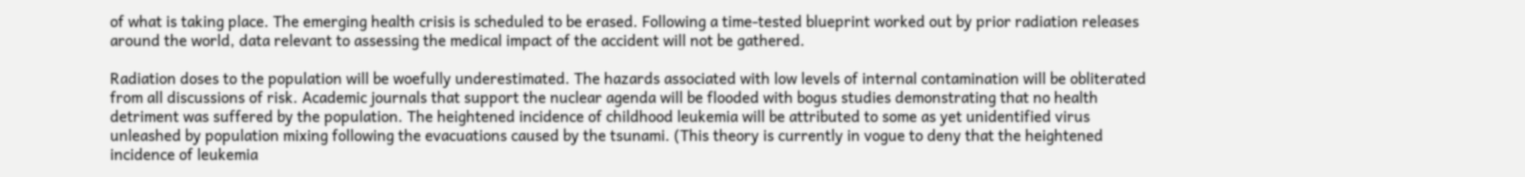of what is taking place. The emerging health crisis is scheduled to be erased. Following a time-tested blueprint worked out by prior radiation releases around the world, data relevant to assessing the medical impact of the accident will not be gathered.

Radiation doses to the population will be woefully underestimated. The hazards associated with low levels of internal contamination will be obliterated from all discussions of risk. Academic journals that support the nuclear agenda will be flooded with bogus studies demonstrating that no health detriment was suffered by the population. The heightened incidence of childhood leukemia will be attributed to some as yet unidentified virus unleashed by population mixing following the evacuations caused by the tsunami. (This theory is currently in vogue to deny that the heightened incidence of leukemia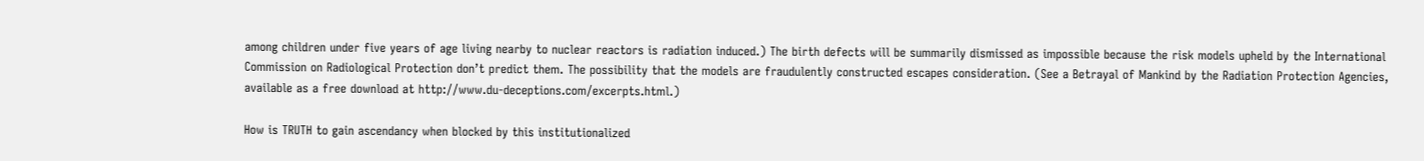among children under five years of age living nearby to nuclear reactors is radiation induced.) The birth defects will be summarily dismissed as impossible because the risk models upheld by the International Commission on Radiological Protection don’t predict them. The possibility that the models are fraudulently constructed escapes consideration. (See a Betrayal of Mankind by the Radiation Protection Agencies, available as a free download at http://www.du-deceptions.com/excerpts.html.)

How is TRUTH to gain ascendancy when blocked by this institutionalized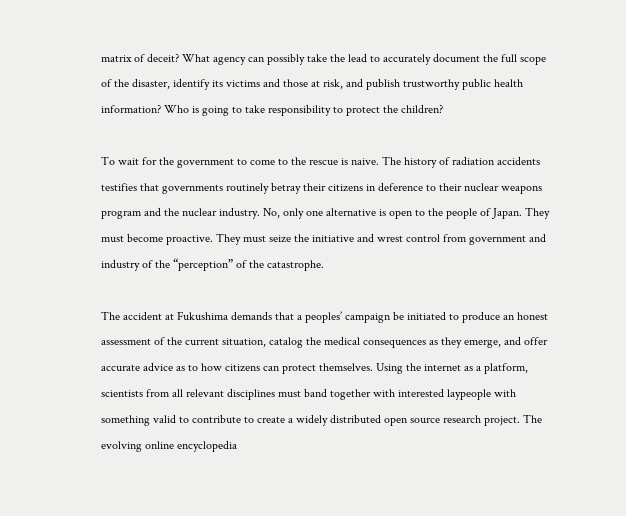matrix of deceit? What agency can possibly take the lead to accurately document the full scope of the disaster, identify its victims and those at risk, and publish trustworthy public health information? Who is going to take responsibility to protect the children?

To wait for the government to come to the rescue is naive. The history of radiation accidents testifies that governments routinely betray their citizens in deference to their nuclear weapons program and the nuclear industry. No, only one alternative is open to the people of Japan. They must become proactive. They must seize the initiative and wrest control from government and industry of the “perception” of the catastrophe.

The accident at Fukushima demands that a peoples’ campaign be initiated to produce an honest assessment of the current situation, catalog the medical consequences as they emerge, and offer accurate advice as to how citizens can protect themselves. Using the internet as a platform, scientists from all relevant disciplines must band together with interested laypeople with something valid to contribute to create a widely distributed open source research project. The evolving online encyclopedia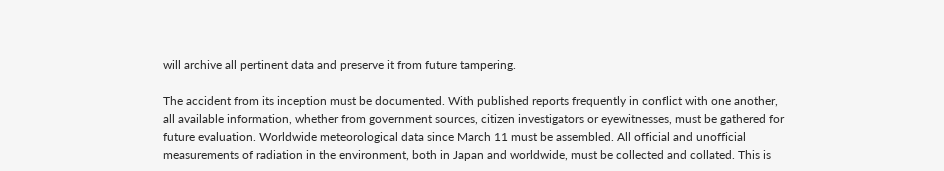will archive all pertinent data and preserve it from future tampering.

The accident from its inception must be documented. With published reports frequently in conflict with one another, all available information, whether from government sources, citizen investigators or eyewitnesses, must be gathered for future evaluation. Worldwide meteorological data since March 11 must be assembled. All official and unofficial measurements of radiation in the environment, both in Japan and worldwide, must be collected and collated. This is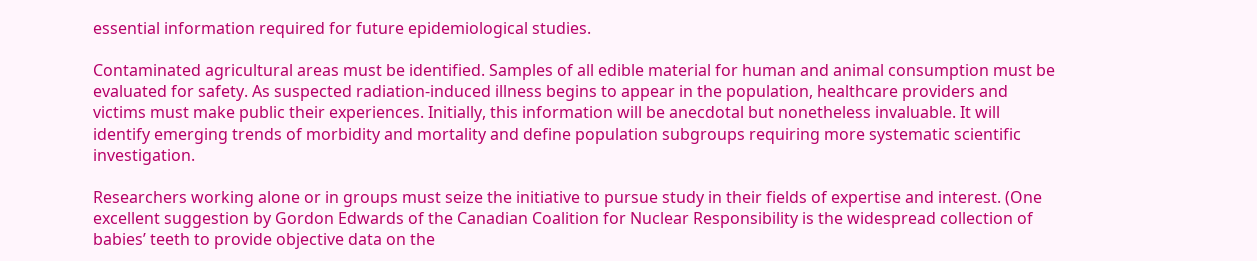essential information required for future epidemiological studies.

Contaminated agricultural areas must be identified. Samples of all edible material for human and animal consumption must be evaluated for safety. As suspected radiation-induced illness begins to appear in the population, healthcare providers and victims must make public their experiences. Initially, this information will be anecdotal but nonetheless invaluable. It will identify emerging trends of morbidity and mortality and define population subgroups requiring more systematic scientific investigation.

Researchers working alone or in groups must seize the initiative to pursue study in their fields of expertise and interest. (One excellent suggestion by Gordon Edwards of the Canadian Coalition for Nuclear Responsibility is the widespread collection of babies’ teeth to provide objective data on the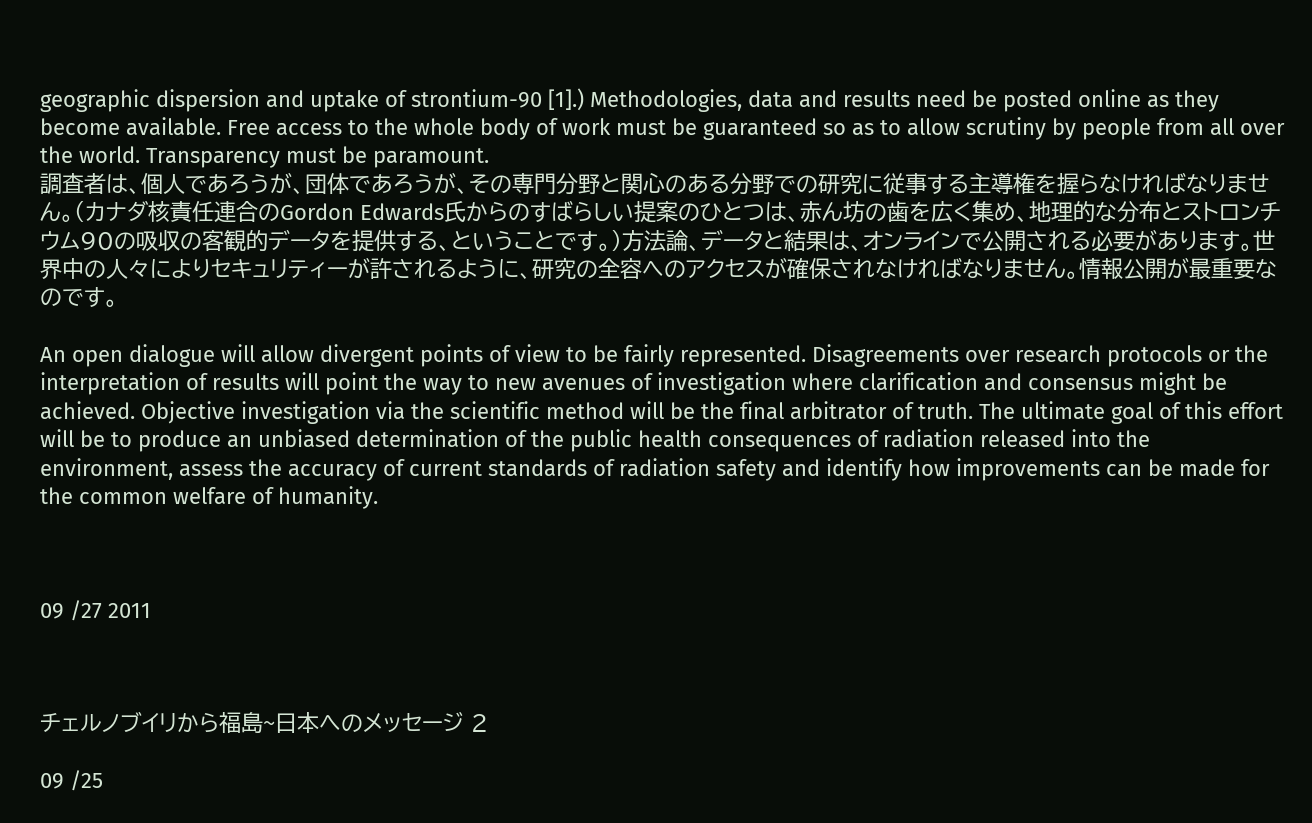geographic dispersion and uptake of strontium-90 [1].) Methodologies, data and results need be posted online as they become available. Free access to the whole body of work must be guaranteed so as to allow scrutiny by people from all over the world. Transparency must be paramount.
調査者は、個人であろうが、団体であろうが、その専門分野と関心のある分野での研究に従事する主導権を握らなければなりません。(カナダ核責任連合のGordon Edwards氏からのすばらしい提案のひとつは、赤ん坊の歯を広く集め、地理的な分布とストロンチウム90の吸収の客観的データを提供する、ということです。)方法論、データと結果は、オンラインで公開される必要があります。世界中の人々によりセキュリティーが許されるように、研究の全容へのアクセスが確保されなければなりません。情報公開が最重要なのです。

An open dialogue will allow divergent points of view to be fairly represented. Disagreements over research protocols or the interpretation of results will point the way to new avenues of investigation where clarification and consensus might be achieved. Objective investigation via the scientific method will be the final arbitrator of truth. The ultimate goal of this effort will be to produce an unbiased determination of the public health consequences of radiation released into the environment, assess the accuracy of current standards of radiation safety and identify how improvements can be made for the common welfare of humanity.



09 /27 2011



チェルノブイリから福島~日本へのメッセージ 2

09 /25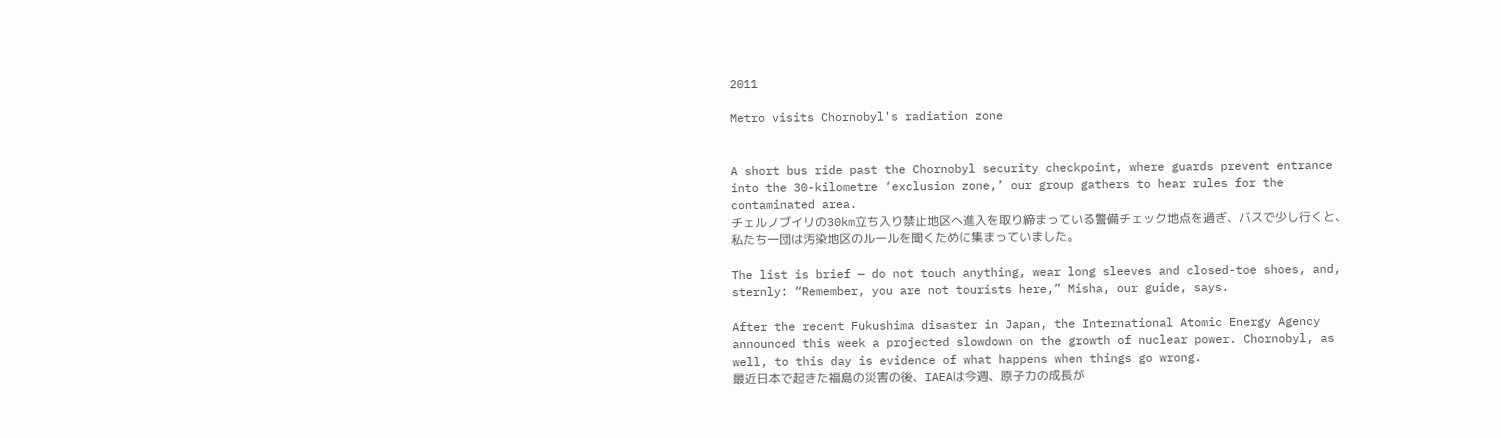2011

Metro visits Chornobyl's radiation zone


A short bus ride past the Chornobyl security checkpoint, where guards prevent entrance into the 30-kilometre ‘exclusion zone,’ our group gathers to hear rules for the contaminated area.
チェルノブイリの30km立ち入り禁止地区へ進入を取り締まっている警備チェック地点を過ぎ、バスで少し行くと、 私たち一団は汚染地区のルールを聞くために集まっていました。

The list is brief — do not touch anything, wear long sleeves and closed-toe shoes, and, sternly: “Remember, you are not tourists here,” Misha, our guide, says.

After the recent Fukushima disaster in Japan, the International Atomic Energy Agency announced this week a projected slowdown on the growth of nuclear power. Chornobyl, as well, to this day is evidence of what happens when things go wrong.
最近日本で起きた福島の災害の後、IAEAは今週、原子力の成長が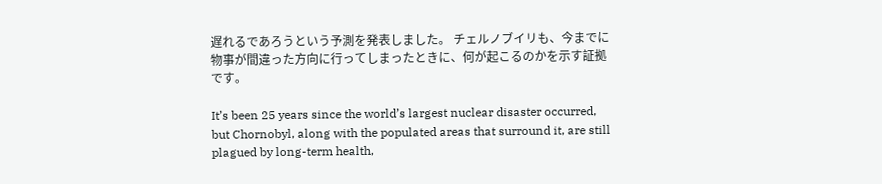遅れるであろうという予測を発表しました。 チェルノブイリも、今までに物事が間違った方向に行ってしまったときに、何が起こるのかを示す証拠です。

It’s been 25 years since the world’s largest nuclear disaster occurred, but Chornobyl, along with the populated areas that surround it, are still plagued by long-term health,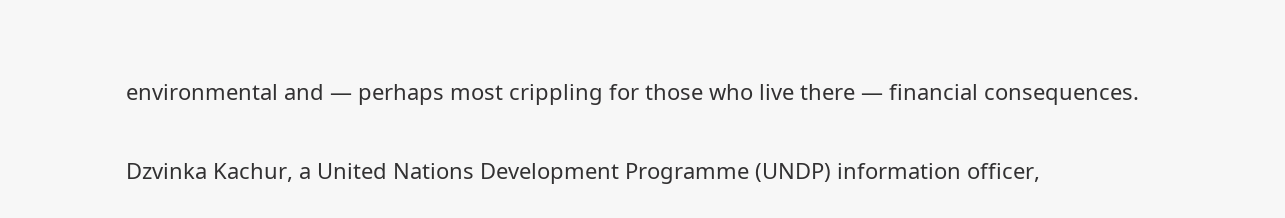environmental and — perhaps most crippling for those who live there — financial consequences.

Dzvinka Kachur, a United Nations Development Programme (UNDP) information officer,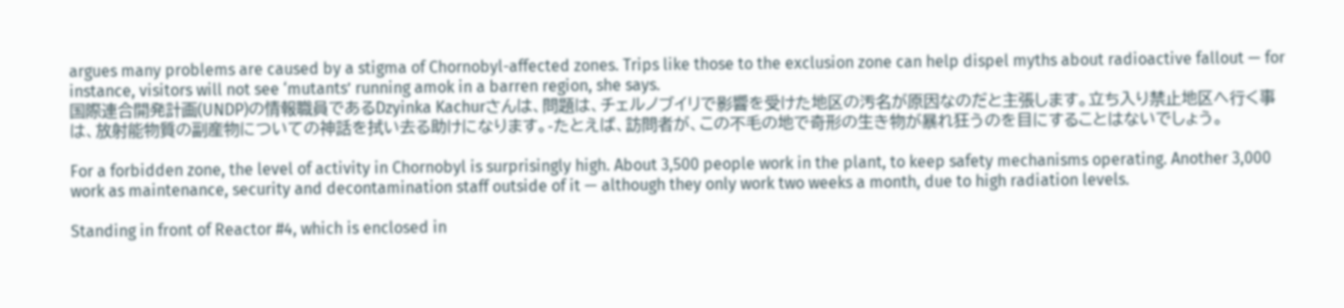argues many problems are caused by a stigma of Chornobyl-affected zones. Trips like those to the exclusion zone can help dispel myths about radioactive fallout — for instance, visitors will not see ‘mutants’ running amok in a barren region, she says.
国際連合開発計画(UNDP)の情報職員であるDzyinka Kachurさんは、問題は、チェルノブイリで影響を受けた地区の汚名が原因なのだと主張します。立ち入り禁止地区へ行く事は、放射能物質の副産物についての神話を拭い去る助けになります。-たとえば、訪問者が、この不毛の地で奇形の生き物が暴れ狂うのを目にすることはないでしょう。

For a forbidden zone, the level of activity in Chornobyl is surprisingly high. About 3,500 people work in the plant, to keep safety mechanisms operating. Another 3,000 work as maintenance, security and decontamination staff outside of it — although they only work two weeks a month, due to high radiation levels.

Standing in front of Reactor #4, which is enclosed in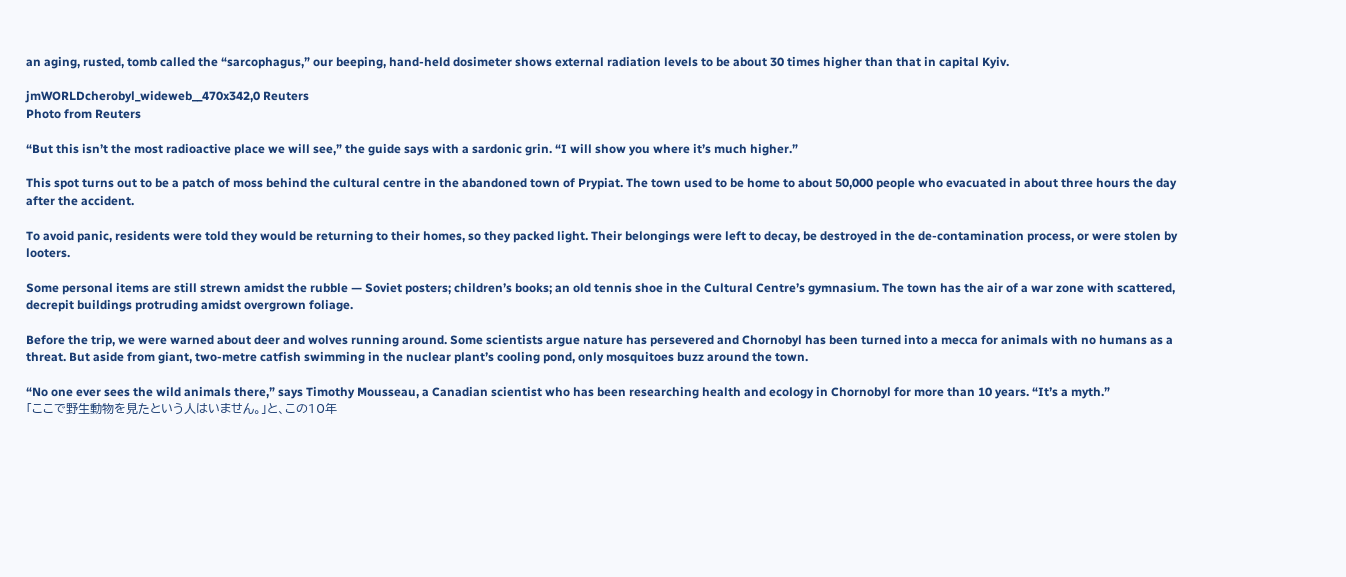an aging, rusted, tomb called the “sarcophagus,” our beeping, hand-held dosimeter shows external radiation levels to be about 30 times higher than that in capital Kyiv.

jmWORLDcherobyl_wideweb__470x342,0 Reuters
Photo from Reuters

“But this isn’t the most radioactive place we will see,” the guide says with a sardonic grin. “I will show you where it’s much higher.”

This spot turns out to be a patch of moss behind the cultural centre in the abandoned town of Prypiat. The town used to be home to about 50,000 people who evacuated in about three hours the day after the accident.

To avoid panic, residents were told they would be returning to their homes, so they packed light. Their belongings were left to decay, be destroyed in the de-contamination process, or were stolen by looters.

Some personal items are still strewn amidst the rubble — Soviet posters; children’s books; an old tennis shoe in the Cultural Centre’s gymnasium. The town has the air of a war zone with scattered, decrepit buildings protruding amidst overgrown foliage.

Before the trip, we were warned about deer and wolves running around. Some scientists argue nature has persevered and Chornobyl has been turned into a mecca for animals with no humans as a threat. But aside from giant, two-metre catfish swimming in the nuclear plant’s cooling pond, only mosquitoes buzz around the town.

“No one ever sees the wild animals there,” says Timothy Mousseau, a Canadian scientist who has been researching health and ecology in Chornobyl for more than 10 years. “It’s a myth.”
「ここで野生動物を見たという人はいません。」と、この10年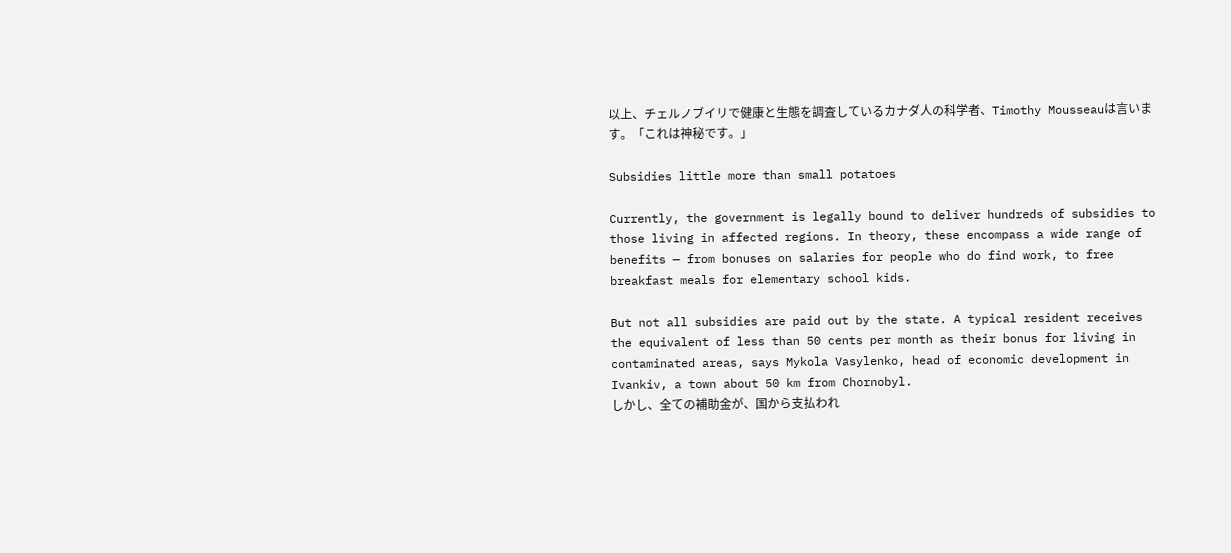以上、チェルノブイリで健康と生態を調査しているカナダ人の科学者、Timothy Mousseauは言います。「これは神秘です。」

Subsidies little more than small potatoes

Currently, the government is legally bound to deliver hundreds of subsidies to those living in affected regions. In theory, these encompass a wide range of benefits — from bonuses on salaries for people who do find work, to free breakfast meals for elementary school kids.

But not all subsidies are paid out by the state. A typical resident receives the equivalent of less than 50 cents per month as their bonus for living in contaminated areas, says Mykola Vasylenko, head of economic development in Ivankiv, a town about 50 km from Chornobyl.
しかし、全ての補助金が、国から支払われ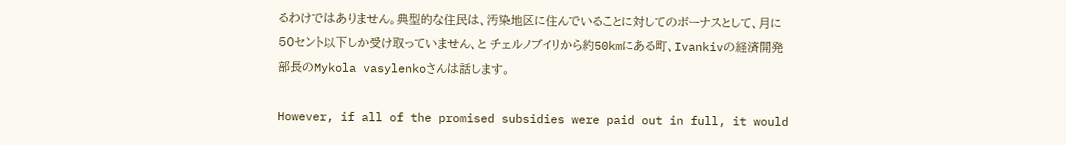るわけではありません。典型的な住民は、汚染地区に住んでいることに対してのボーナスとして、月に50セント以下しか受け取っていません、と チェルノブイリから約50kmにある町、Ivankivの経済開発部長のMykola vasylenkoさんは話します。

However, if all of the promised subsidies were paid out in full, it would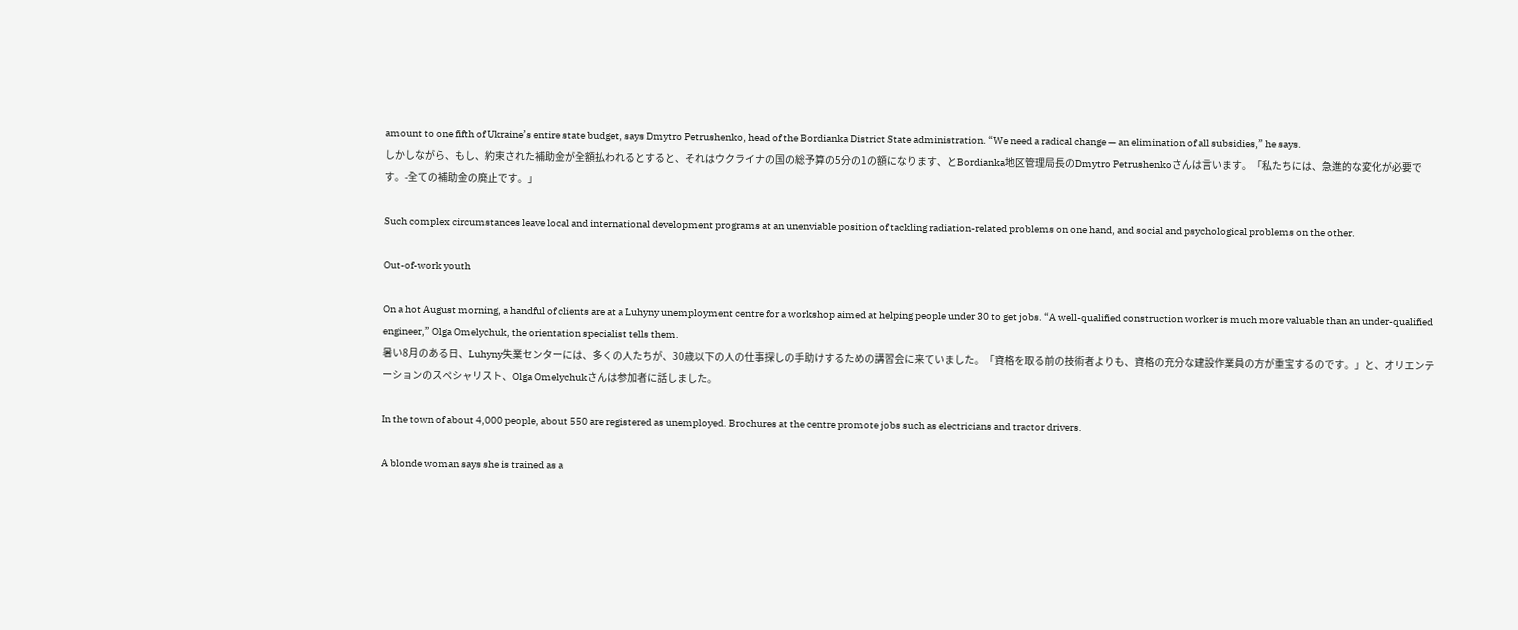amount to one fifth of Ukraine’s entire state budget, says Dmytro Petrushenko, head of the Bordianka District State administration. “We need a radical change — an elimination of all subsidies,” he says.
しかしながら、もし、約束された補助金が全額払われるとすると、それはウクライナの国の総予算の5分の1の額になります、とBordianka地区管理局長のDmytro Petrushenkoさんは言います。「私たちには、急進的な変化が必要です。-全ての補助金の廃止です。」

Such complex circumstances leave local and international development programs at an unenviable position of tackling radiation-related problems on one hand, and social and psychological problems on the other.

Out-of-work youth

On a hot August morning, a handful of clients are at a Luhyny unemployment centre for a workshop aimed at helping people under 30 to get jobs. “A well-qualified construction worker is much more valuable than an under-qualified engineer,” Olga Omelychuk, the orientation specialist tells them.
暑い8月のある日、Luhyny失業センターには、多くの人たちが、30歳以下の人の仕事探しの手助けするための講習会に来ていました。「資格を取る前の技術者よりも、資格の充分な建設作業員の方が重宝するのです。」と、オリエンテーションのスペシャリスト、Olga Omelychukさんは参加者に話しました。

In the town of about 4,000 people, about 550 are registered as unemployed. Brochures at the centre promote jobs such as electricians and tractor drivers.

A blonde woman says she is trained as a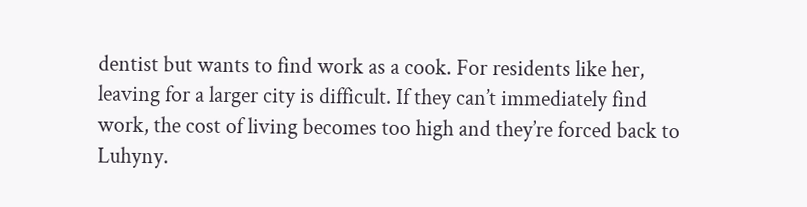dentist but wants to find work as a cook. For residents like her, leaving for a larger city is difficult. If they can’t immediately find work, the cost of living becomes too high and they’re forced back to Luhyny.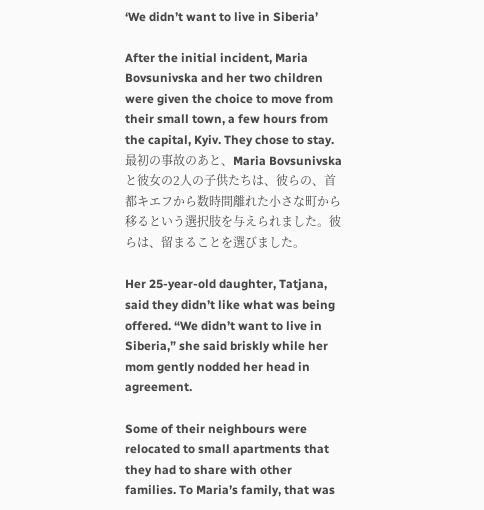‘We didn’t want to live in Siberia’

After the initial incident, Maria Bovsunivska and her two children were given the choice to move from their small town, a few hours from the capital, Kyiv. They chose to stay.
最初の事故のあと、Maria Bovsunivskaと彼女の2人の子供たちは、彼らの、首都キエフから数時間離れた小さな町から移るという選択肢を与えられました。彼らは、留まることを選びました。

Her 25-year-old daughter, Tatjana, said they didn’t like what was being offered. “We didn’t want to live in Siberia,” she said briskly while her mom gently nodded her head in agreement.

Some of their neighbours were relocated to small apartments that they had to share with other families. To Maria’s family, that was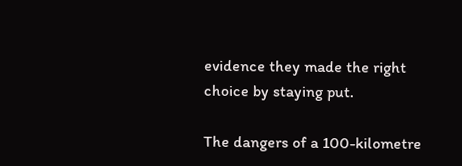evidence they made the right choice by staying put.

The dangers of a 100-kilometre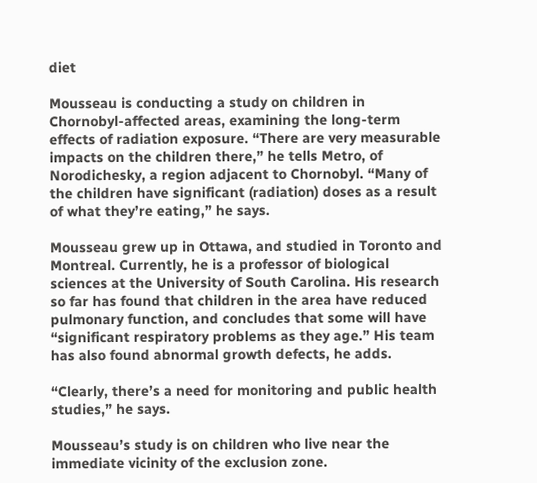diet

Mousseau is conducting a study on children in Chornobyl-affected areas, examining the long-term effects of radiation exposure. “There are very measurable impacts on the children there,” he tells Metro, of Norodichesky, a region adjacent to Chornobyl. “Many of the children have significant (radiation) doses as a result of what they’re eating,” he says.

Mousseau grew up in Ottawa, and studied in Toronto and Montreal. Currently, he is a professor of biological sciences at the University of South Carolina. His research so far has found that children in the area have reduced pulmonary function, and concludes that some will have “significant respiratory problems as they age.” His team has also found abnormal growth defects, he adds.

“Clearly, there’s a need for monitoring and public health studies,” he says.

Mousseau’s study is on children who live near the immediate vicinity of the exclusion zone.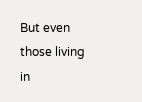But even those living in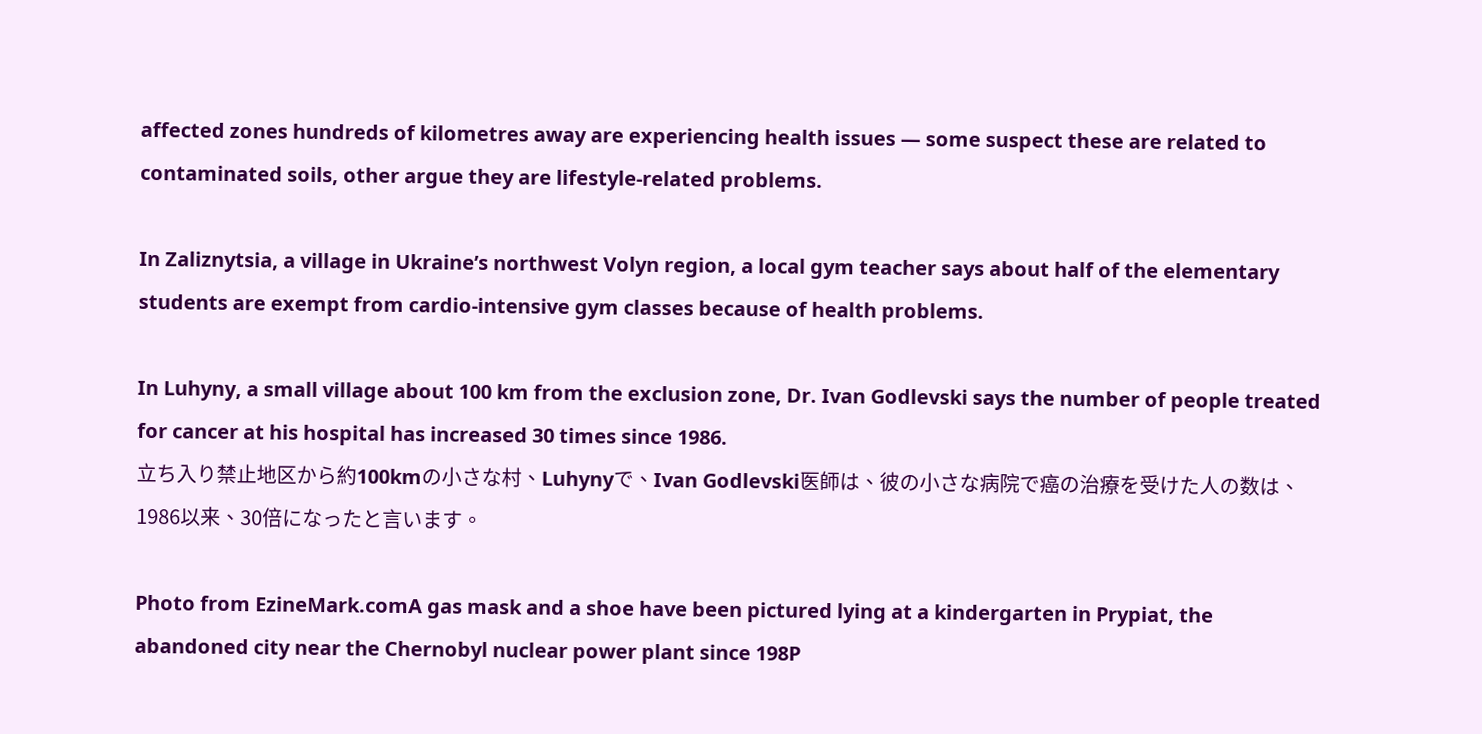affected zones hundreds of kilometres away are experiencing health issues — some suspect these are related to contaminated soils, other argue they are lifestyle-related problems.

In Zaliznytsia, a village in Ukraine’s northwest Volyn region, a local gym teacher says about half of the elementary students are exempt from cardio-intensive gym classes because of health problems.

In Luhyny, a small village about 100 km from the exclusion zone, Dr. Ivan Godlevski says the number of people treated for cancer at his hospital has increased 30 times since 1986.
立ち入り禁止地区から約100kmの小さな村、Luhynyで、Ivan Godlevski医師は、彼の小さな病院で癌の治療を受けた人の数は、1986以来、30倍になったと言います。

Photo from EzineMark.comA gas mask and a shoe have been pictured lying at a kindergarten in Prypiat, the abandoned city near the Chernobyl nuclear power plant since 198P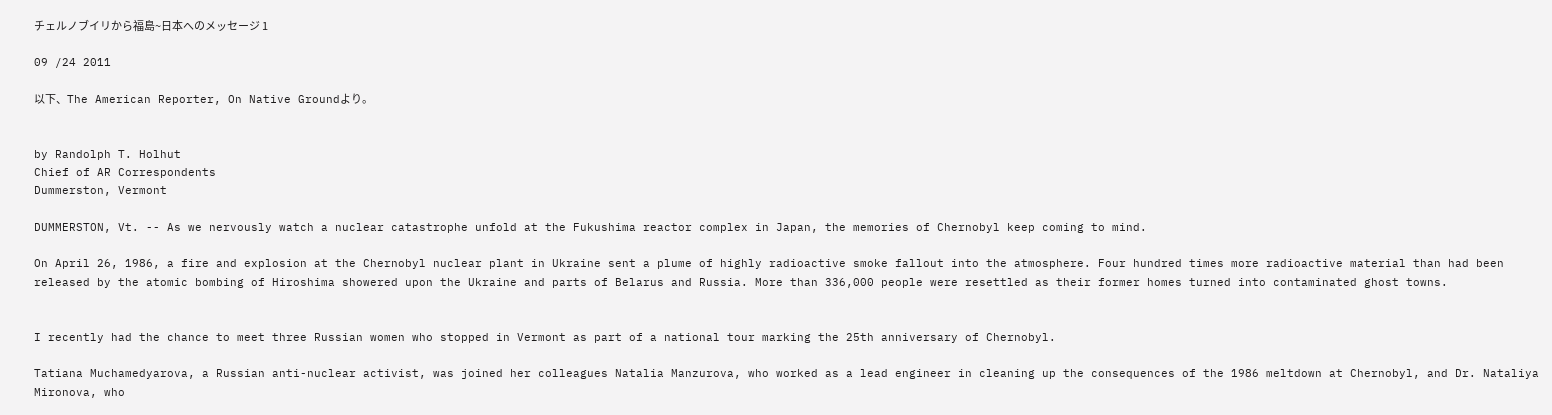チェルノブイリから福島~日本へのメッセージ 1

09 /24 2011

以下、The American Reporter, On Native Groundより。


by Randolph T. Holhut
Chief of AR Correspondents
Dummerston, Vermont

DUMMERSTON, Vt. -- As we nervously watch a nuclear catastrophe unfold at the Fukushima reactor complex in Japan, the memories of Chernobyl keep coming to mind.

On April 26, 1986, a fire and explosion at the Chernobyl nuclear plant in Ukraine sent a plume of highly radioactive smoke fallout into the atmosphere. Four hundred times more radioactive material than had been released by the atomic bombing of Hiroshima showered upon the Ukraine and parts of Belarus and Russia. More than 336,000 people were resettled as their former homes turned into contaminated ghost towns.


I recently had the chance to meet three Russian women who stopped in Vermont as part of a national tour marking the 25th anniversary of Chernobyl.

Tatiana Muchamedyarova, a Russian anti-nuclear activist, was joined her colleagues Natalia Manzurova, who worked as a lead engineer in cleaning up the consequences of the 1986 meltdown at Chernobyl, and Dr. Nataliya Mironova, who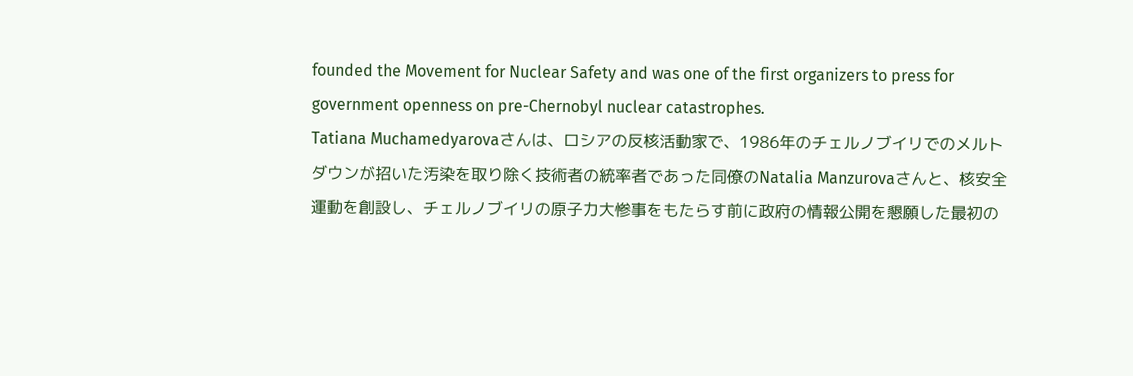founded the Movement for Nuclear Safety and was one of the first organizers to press for government openness on pre-Chernobyl nuclear catastrophes.
Tatiana Muchamedyarovaさんは、ロシアの反核活動家で、1986年のチェルノブイリでのメルトダウンが招いた汚染を取り除く技術者の統率者であった同僚のNatalia Manzurovaさんと、核安全運動を創設し、チェルノブイリの原子力大惨事をもたらす前に政府の情報公開を懇願した最初の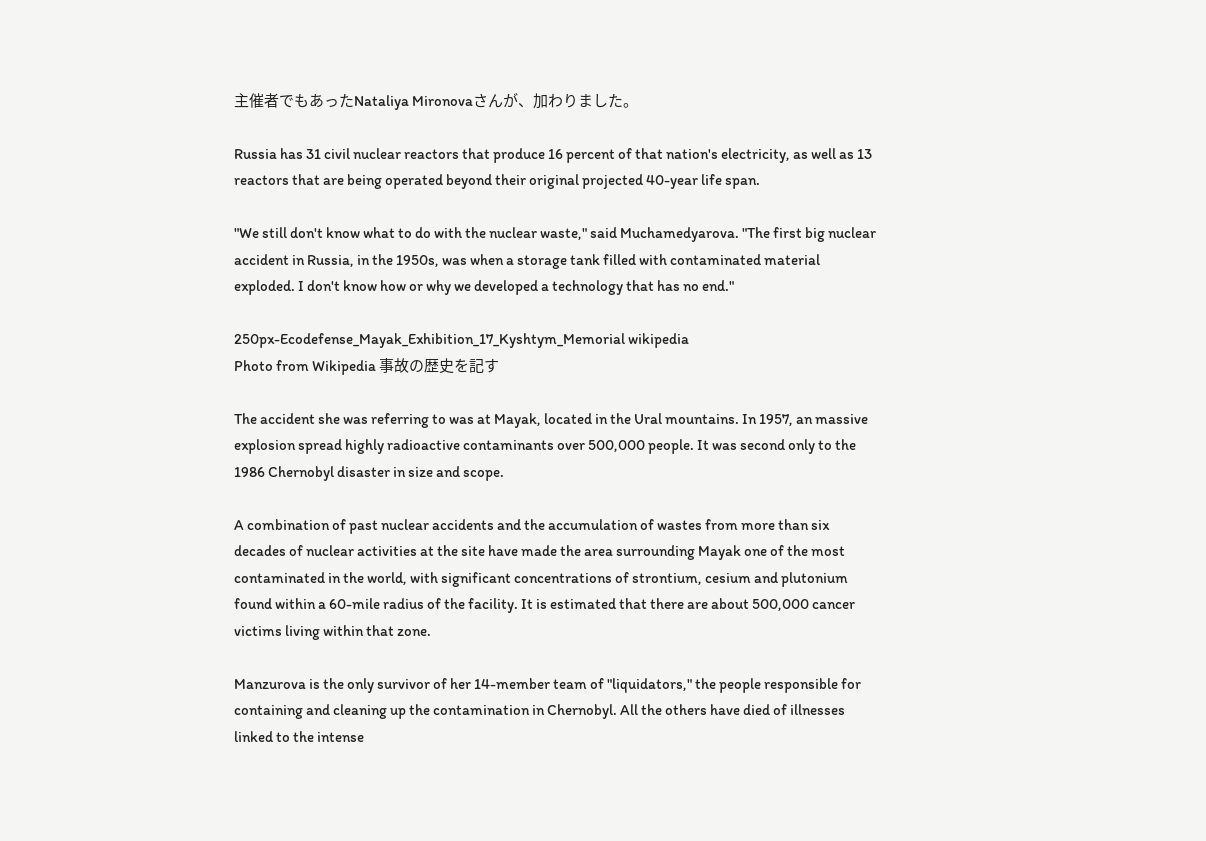主催者でもあったNataliya Mironovaさんが、加わりました。

Russia has 31 civil nuclear reactors that produce 16 percent of that nation's electricity, as well as 13 reactors that are being operated beyond their original projected 40-year life span.

"We still don't know what to do with the nuclear waste," said Muchamedyarova. "The first big nuclear accident in Russia, in the 1950s, was when a storage tank filled with contaminated material exploded. I don't know how or why we developed a technology that has no end."

250px-Ecodefense_Mayak_Exhibition_17_Kyshtym_Memorial wikipedia
Photo from Wikipedia 事故の歴史を記す

The accident she was referring to was at Mayak, located in the Ural mountains. In 1957, an massive explosion spread highly radioactive contaminants over 500,000 people. It was second only to the 1986 Chernobyl disaster in size and scope.

A combination of past nuclear accidents and the accumulation of wastes from more than six decades of nuclear activities at the site have made the area surrounding Mayak one of the most contaminated in the world, with significant concentrations of strontium, cesium and plutonium found within a 60-mile radius of the facility. It is estimated that there are about 500,000 cancer victims living within that zone.

Manzurova is the only survivor of her 14-member team of "liquidators," the people responsible for containing and cleaning up the contamination in Chernobyl. All the others have died of illnesses linked to the intense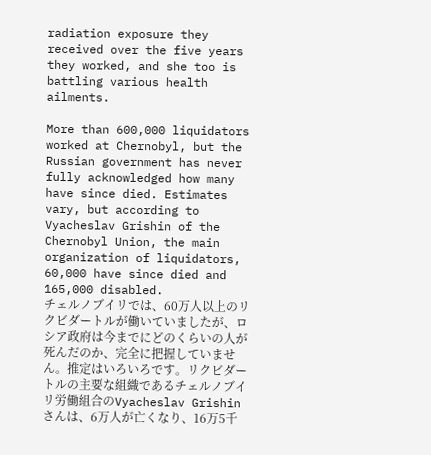radiation exposure they received over the five years they worked, and she too is battling various health ailments.

More than 600,000 liquidators worked at Chernobyl, but the Russian government has never fully acknowledged how many have since died. Estimates vary, but according to Vyacheslav Grishin of the Chernobyl Union, the main organization of liquidators, 60,000 have since died and 165,000 disabled.
チェルノブイリでは、60万人以上のリクビダートルが働いていましたが、ロシア政府は今までにどのくらいの人が死んだのか、完全に把握していません。推定はいろいろです。リクビダートルの主要な組織であるチェルノブイリ労働組合のVyacheslav Grishinさんは、6万人が亡くなり、16万5千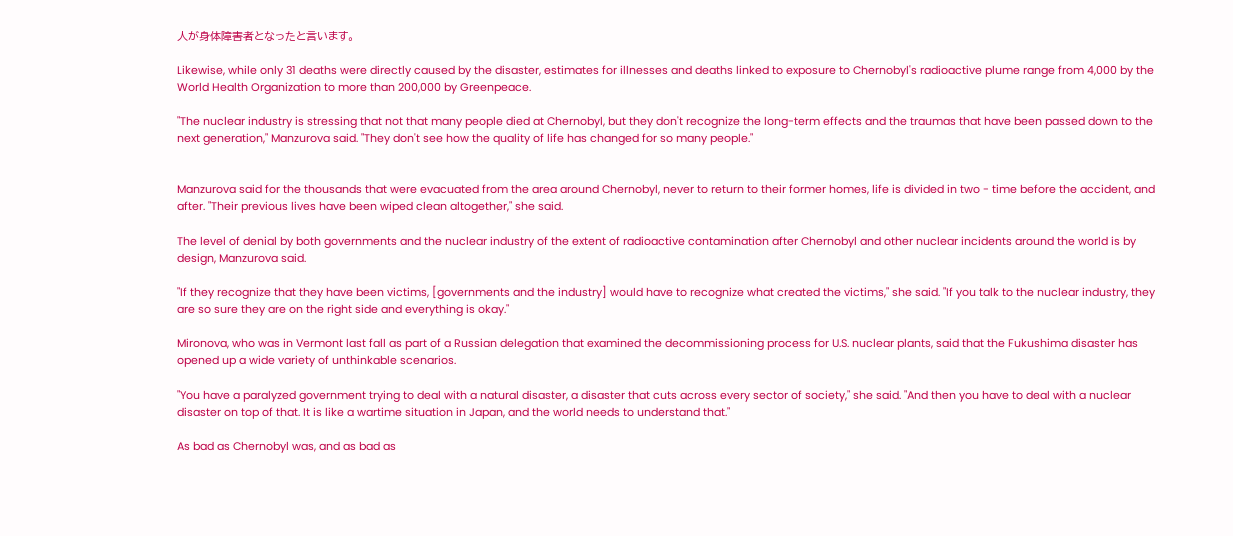人が身体障害者となったと言います。

Likewise, while only 31 deaths were directly caused by the disaster, estimates for illnesses and deaths linked to exposure to Chernobyl's radioactive plume range from 4,000 by the World Health Organization to more than 200,000 by Greenpeace.

"The nuclear industry is stressing that not that many people died at Chernobyl, but they don't recognize the long-term effects and the traumas that have been passed down to the next generation," Manzurova said. "They don't see how the quality of life has changed for so many people."


Manzurova said for the thousands that were evacuated from the area around Chernobyl, never to return to their former homes, life is divided in two - time before the accident, and after. "Their previous lives have been wiped clean altogether," she said.

The level of denial by both governments and the nuclear industry of the extent of radioactive contamination after Chernobyl and other nuclear incidents around the world is by design, Manzurova said.

"If they recognize that they have been victims, [governments and the industry] would have to recognize what created the victims," she said. "If you talk to the nuclear industry, they are so sure they are on the right side and everything is okay."

Mironova, who was in Vermont last fall as part of a Russian delegation that examined the decommissioning process for U.S. nuclear plants, said that the Fukushima disaster has opened up a wide variety of unthinkable scenarios.

"You have a paralyzed government trying to deal with a natural disaster, a disaster that cuts across every sector of society," she said. "And then you have to deal with a nuclear disaster on top of that. It is like a wartime situation in Japan, and the world needs to understand that."

As bad as Chernobyl was, and as bad as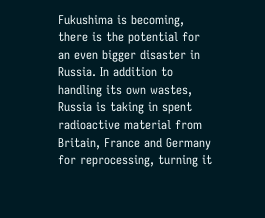Fukushima is becoming, there is the potential for an even bigger disaster in Russia. In addition to handling its own wastes, Russia is taking in spent radioactive material from Britain, France and Germany for reprocessing, turning it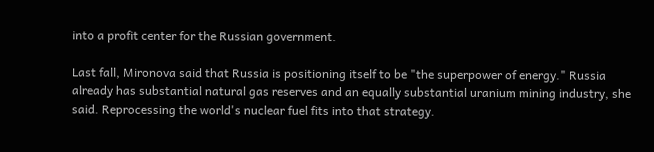into a profit center for the Russian government.

Last fall, Mironova said that Russia is positioning itself to be "the superpower of energy." Russia already has substantial natural gas reserves and an equally substantial uranium mining industry, she said. Reprocessing the world's nuclear fuel fits into that strategy.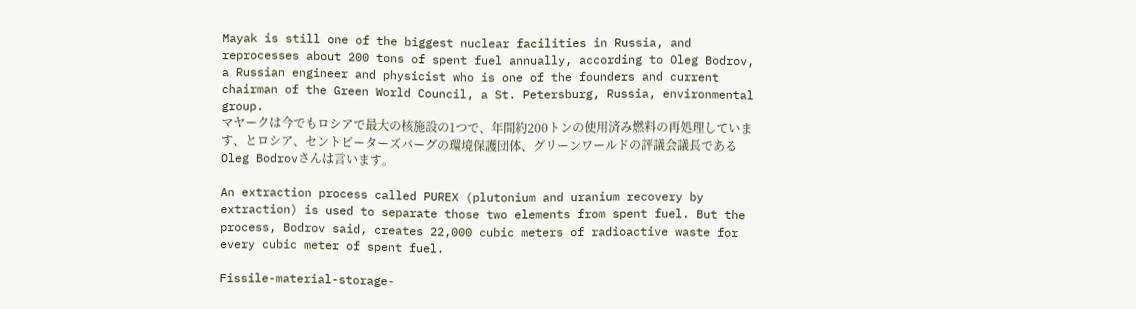Mayak is still one of the biggest nuclear facilities in Russia, and reprocesses about 200 tons of spent fuel annually, according to Oleg Bodrov, a Russian engineer and physicist who is one of the founders and current chairman of the Green World Council, a St. Petersburg, Russia, environmental group.
マヤークは今でもロシアで最大の核施設の1つで、年間約200トンの使用済み燃料の再処理しています、とロシア、セントピーターズバーグの環境保護団体、グリーンワールドの評議会議長であるOleg Bodrovさんは言います。

An extraction process called PUREX (plutonium and uranium recovery by extraction) is used to separate those two elements from spent fuel. But the process, Bodrov said, creates 22,000 cubic meters of radioactive waste for every cubic meter of spent fuel.

Fissile-material-storage-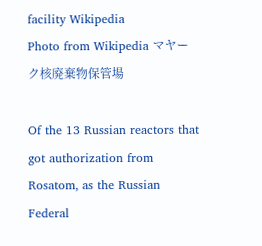facility Wikipedia
Photo from Wikipedia マヤーク核廃棄物保管場

Of the 13 Russian reactors that got authorization from Rosatom, as the Russian Federal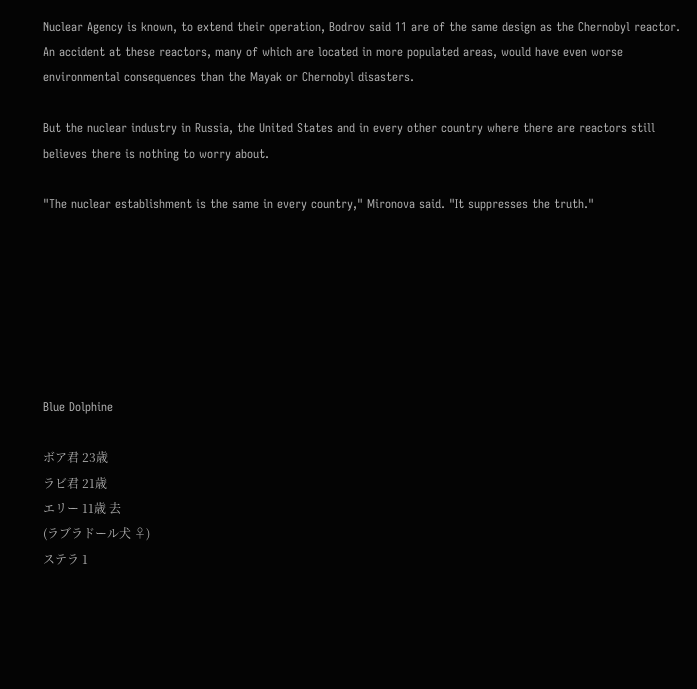Nuclear Agency is known, to extend their operation, Bodrov said 11 are of the same design as the Chernobyl reactor. An accident at these reactors, many of which are located in more populated areas, would have even worse environmental consequences than the Mayak or Chernobyl disasters.

But the nuclear industry in Russia, the United States and in every other country where there are reactors still believes there is nothing to worry about.

"The nuclear establishment is the same in every country," Mironova said. "It suppresses the truth."







Blue Dolphine

ボア君 23歳
ラビ君 21歳
エリー 11歳 去
(ラブラドール犬 ♀)
ステラ 1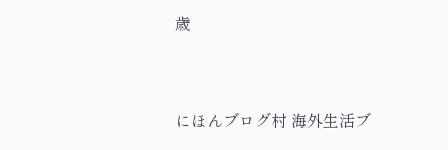歳



にほんブログ村 海外生活ブ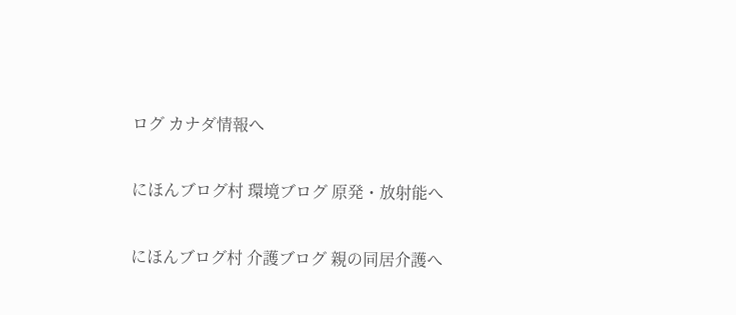ログ カナダ情報へ

にほんブログ村 環境ブログ 原発・放射能へ

にほんブログ村 介護ブログ 親の同居介護へ